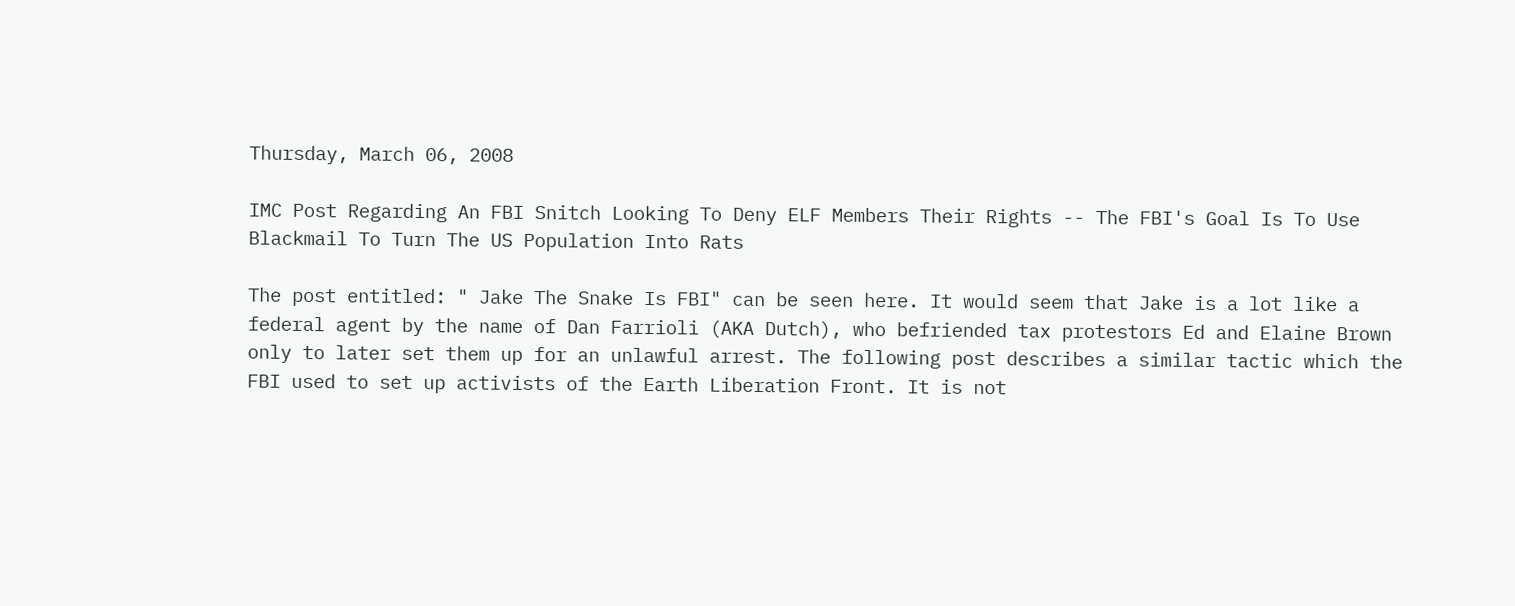Thursday, March 06, 2008

IMC Post Regarding An FBI Snitch Looking To Deny ELF Members Their Rights -- The FBI's Goal Is To Use Blackmail To Turn The US Population Into Rats

The post entitled: " Jake The Snake Is FBI" can be seen here. It would seem that Jake is a lot like a federal agent by the name of Dan Farrioli (AKA Dutch), who befriended tax protestors Ed and Elaine Brown only to later set them up for an unlawful arrest. The following post describes a similar tactic which the FBI used to set up activists of the Earth Liberation Front. It is not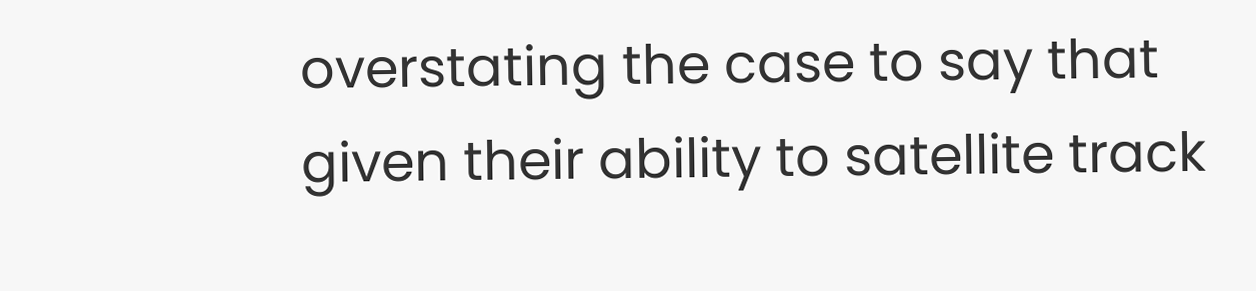overstating the case to say that given their ability to satellite track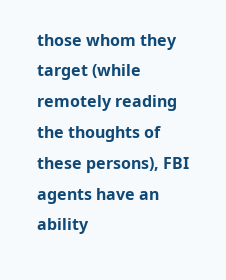those whom they target (while remotely reading the thoughts of these persons), FBI agents have an ability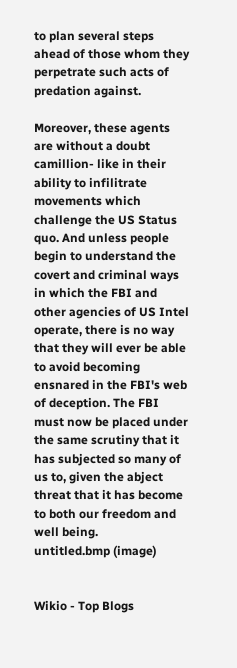to plan several steps ahead of those whom they perpetrate such acts of predation against.

Moreover, these agents are without a doubt camillion- like in their ability to infilitrate movements which challenge the US Status quo. And unless people begin to understand the covert and criminal ways in which the FBI and other agencies of US Intel operate, there is no way that they will ever be able to avoid becoming ensnared in the FBI's web of deception. The FBI must now be placed under the same scrutiny that it has subjected so many of us to, given the abject threat that it has become to both our freedom and well being.
untitled.bmp (image)


Wikio - Top Blogs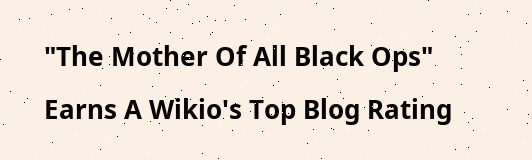"The Mother Of All Black Ops" Earns A Wikio's Top Blog Rating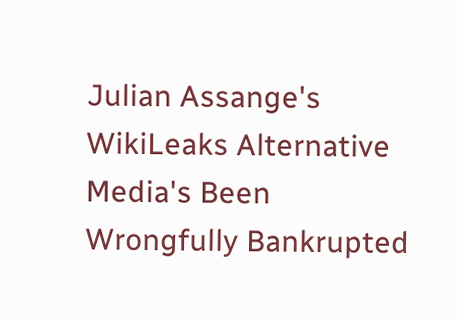Julian Assange's WikiLeaks Alternative Media's Been Wrongfully Bankrupted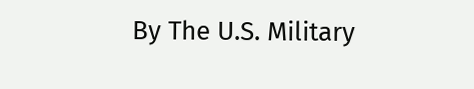By The U.S. Military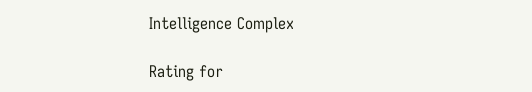Intelligence Complex

Rating for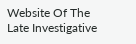Website Of The Late Investigative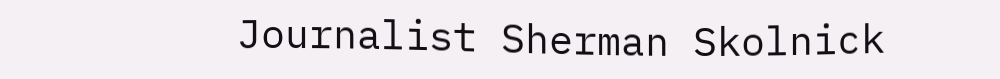Journalist Sherman Skolnick